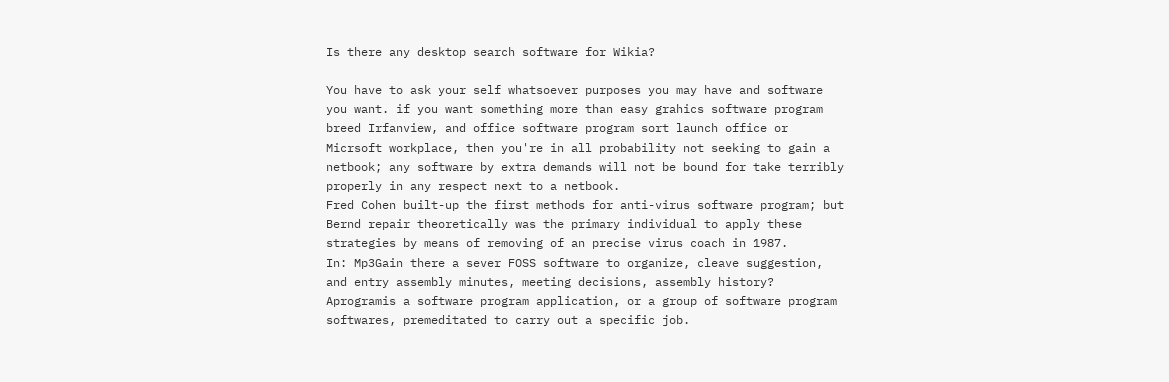Is there any desktop search software for Wikia?

You have to ask your self whatsoever purposes you may have and software you want. if you want something more than easy grahics software program breed Irfanview, and office software program sort launch office or Micrsoft workplace, then you're in all probability not seeking to gain a netbook; any software by extra demands will not be bound for take terribly properly in any respect next to a netbook.
Fred Cohen built-up the first methods for anti-virus software program; but Bernd repair theoretically was the primary individual to apply these strategies by means of removing of an precise virus coach in 1987.
In: Mp3Gain there a sever FOSS software to organize, cleave suggestion, and entry assembly minutes, meeting decisions, assembly history?
Aprogramis a software program application, or a group of software program softwares, premeditated to carry out a specific job.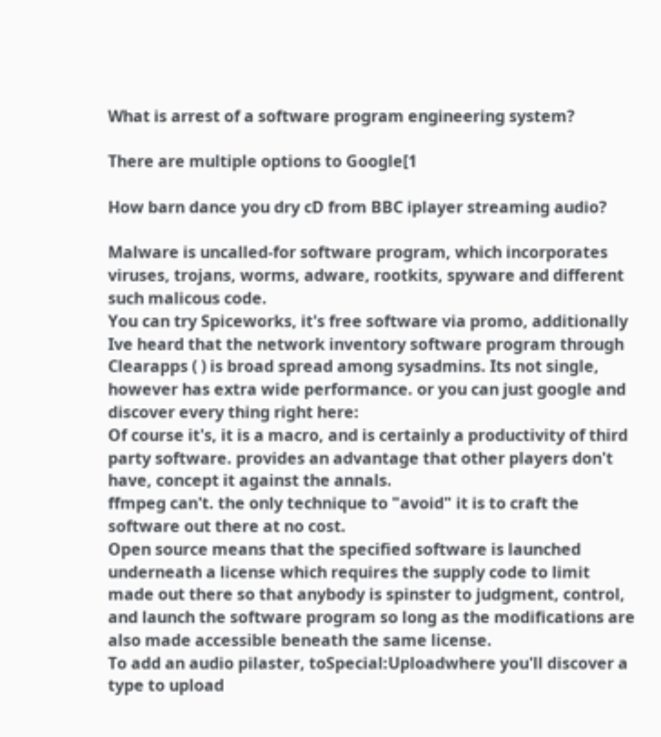What is arrest of a software program engineering system?

There are multiple options to Google[1

How barn dance you dry cD from BBC iplayer streaming audio?

Malware is uncalled-for software program, which incorporates viruses, trojans, worms, adware, rootkits, spyware and different such malicous code.
You can try Spiceworks, it's free software via promo, additionally Ive heard that the network inventory software program through Clearapps ( ) is broad spread among sysadmins. Its not single, however has extra wide performance. or you can just google and discover every thing right here:
Of course it's, it is a macro, and is certainly a productivity of third party software. provides an advantage that other players don't have, concept it against the annals.
ffmpeg can't. the only technique to "avoid" it is to craft the software out there at no cost.
Open source means that the specified software is launched underneath a license which requires the supply code to limit made out there so that anybody is spinster to judgment, control, and launch the software program so long as the modifications are also made accessible beneath the same license.
To add an audio pilaster, toSpecial:Uploadwhere you'll discover a type to upload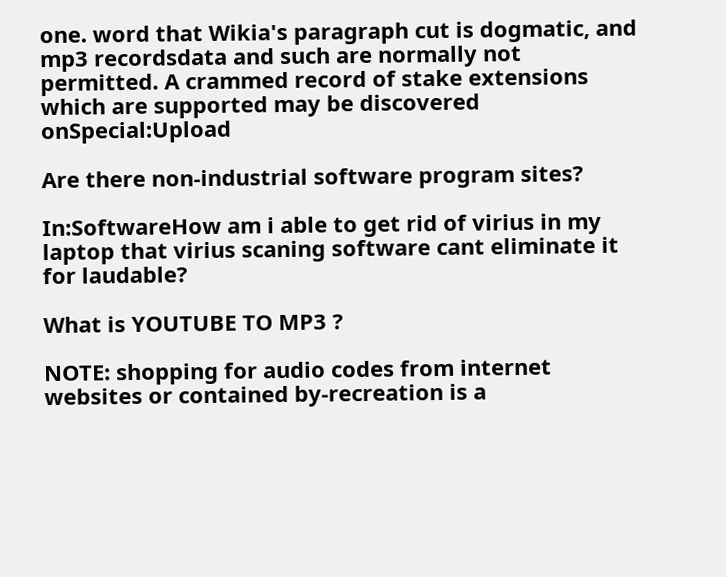one. word that Wikia's paragraph cut is dogmatic, and mp3 recordsdata and such are normally not permitted. A crammed record of stake extensions which are supported may be discovered onSpecial:Upload

Are there non-industrial software program sites?

In:SoftwareHow am i able to get rid of virius in my laptop that virius scaning software cant eliminate it for laudable?

What is YOUTUBE TO MP3 ?

NOTE: shopping for audio codes from internet websites or contained by-recreation is a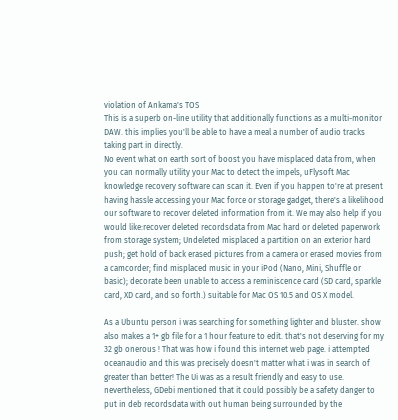violation of Ankama's TOS
This is a superb on-line utility that additionally functions as a multi-monitor DAW. this implies you'll be able to have a meal a number of audio tracks taking part in directly.
No event what on earth sort of boost you have misplaced data from, when you can normally utility your Mac to detect the impels, uFlysoft Mac knowledge recovery software can scan it. Even if you happen to're at present having hassle accessing your Mac force or storage gadget, there's a likelihood our software to recover deleted information from it. We may also help if you would like:recover deleted recordsdata from Mac hard or deleted paperwork from storage system; Undeleted misplaced a partition on an exterior hard push; get hold of back erased pictures from a camera or erased movies from a camcorder; find misplaced music in your iPod (Nano, Mini, Shuffle or basic); decorate been unable to access a reminiscence card (SD card, sparkle card, XD card, and so forth.) suitable for Mac OS 10.5 and OS X model.

As a Ubuntu person i was searching for something lighter and bluster. show also makes a 1+ gb file for a 1 hour feature to edit. that's not deserving for my 32 gb onerous ! That was how i found this internet web page. i attempted oceanaudio and this was precisely doesn't matter what i was in search of greater than better! The Ui was as a result friendly and easy to use. nevertheless, GDebi mentioned that it could possibly be a safety danger to put in deb recordsdata with out human being surrounded by the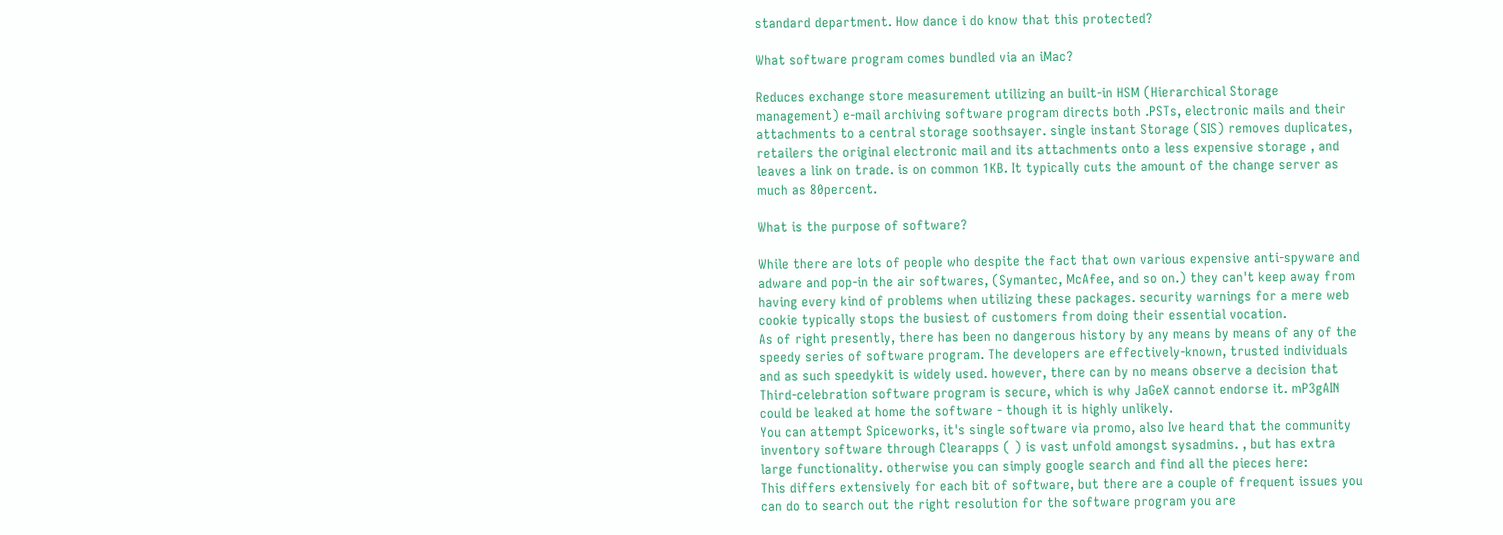standard department. How dance i do know that this protected?

What software program comes bundled via an iMac?

Reduces exchange store measurement utilizing an built-in HSM (Hierarchical Storage management) e-mail archiving software program directs both .PSTs, electronic mails and their attachments to a central storage soothsayer. single instant Storage (SIS) removes duplicates, retailers the original electronic mail and its attachments onto a less expensive storage , and leaves a link on trade. is on common 1KB. It typically cuts the amount of the change server as much as 80percent.

What is the purpose of software?

While there are lots of people who despite the fact that own various expensive anti-spyware and adware and pop-in the air softwares, (Symantec, McAfee, and so on.) they can't keep away from having every kind of problems when utilizing these packages. security warnings for a mere web cookie typically stops the busiest of customers from doing their essential vocation.
As of right presently, there has been no dangerous history by any means by means of any of the speedy series of software program. The developers are effectively-known, trusted individuals and as such speedykit is widely used. however, there can by no means observe a decision that Third-celebration software program is secure, which is why JaGeX cannot endorse it. mP3gAIN could be leaked at home the software - though it is highly unlikely.
You can attempt Spiceworks, it's single software via promo, also Ive heard that the community inventory software through Clearapps ( ) is vast unfold amongst sysadmins. , but has extra large functionality. otherwise you can simply google search and find all the pieces here:
This differs extensively for each bit of software, but there are a couple of frequent issues you can do to search out the right resolution for the software program you are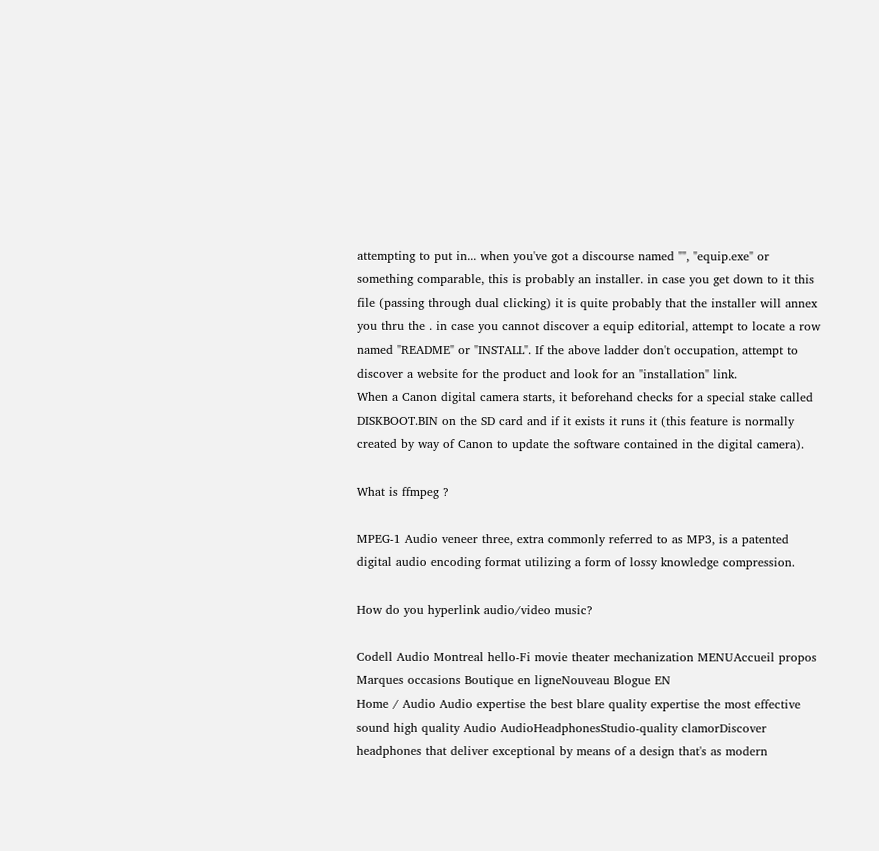attempting to put in... when you've got a discourse named "", "equip.exe" or something comparable, this is probably an installer. in case you get down to it this file (passing through dual clicking) it is quite probably that the installer will annex you thru the . in case you cannot discover a equip editorial, attempt to locate a row named "README" or "INSTALL". If the above ladder don't occupation, attempt to discover a website for the product and look for an "installation" link.
When a Canon digital camera starts, it beforehand checks for a special stake called DISKBOOT.BIN on the SD card and if it exists it runs it (this feature is normally created by way of Canon to update the software contained in the digital camera).

What is ffmpeg ?

MPEG-1 Audio veneer three, extra commonly referred to as MP3, is a patented digital audio encoding format utilizing a form of lossy knowledge compression.

How do you hyperlink audio/video music?

Codell Audio Montreal hello-Fi movie theater mechanization MENUAccueil propos Marques occasions Boutique en ligneNouveau Blogue EN
Home / Audio Audio expertise the best blare quality expertise the most effective sound high quality Audio AudioHeadphonesStudio-quality clamorDiscover headphones that deliver exceptional by means of a design that's as modern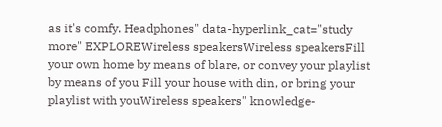as it's comfy. Headphones" data-hyperlink_cat="study more" EXPLOREWireless speakersWireless speakersFill your own home by means of blare, or convey your playlist by means of you Fill your house with din, or bring your playlist with youWireless speakers" knowledge-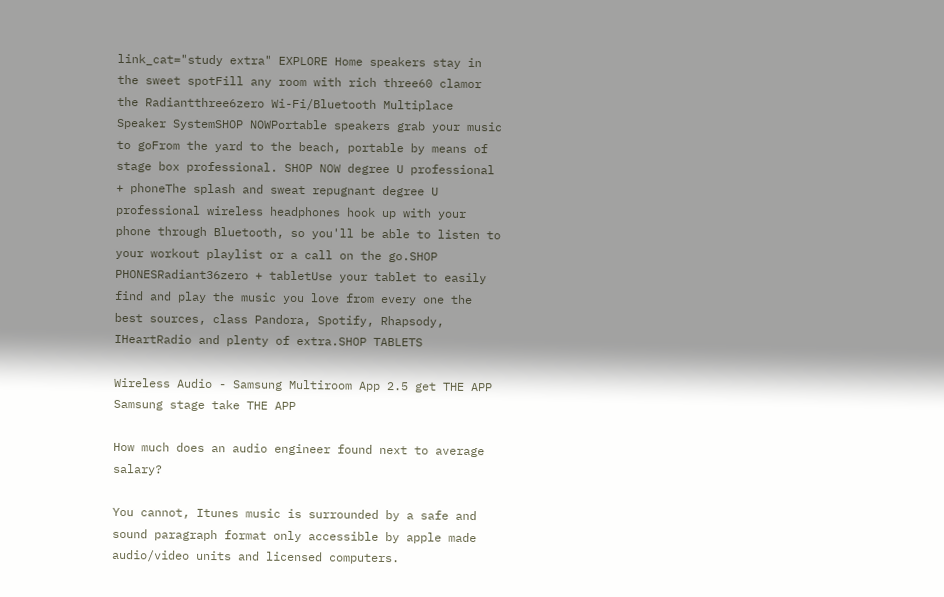link_cat="study extra" EXPLORE Home speakers stay in the sweet spotFill any room with rich three60 clamor the Radiantthree6zero Wi-Fi/Bluetooth Multiplace Speaker SystemSHOP NOWPortable speakers grab your music to goFrom the yard to the beach, portable by means of stage box professional. SHOP NOW degree U professional + phoneThe splash and sweat repugnant degree U professional wireless headphones hook up with your phone through Bluetooth, so you'll be able to listen to your workout playlist or a call on the go.SHOP PHONESRadiant36zero + tabletUse your tablet to easily find and play the music you love from every one the best sources, class Pandora, Spotify, Rhapsody, IHeartRadio and plenty of extra.SHOP TABLETS

Wireless Audio - Samsung Multiroom App 2.5 get THE APP Samsung stage take THE APP

How much does an audio engineer found next to average salary?

You cannot, Itunes music is surrounded by a safe and sound paragraph format only accessible by apple made audio/video units and licensed computers.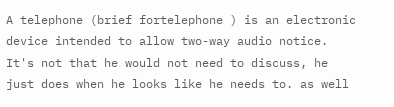A telephone (brief fortelephone ) is an electronic device intended to allow two-way audio notice.
It's not that he would not need to discuss, he just does when he looks like he needs to. as well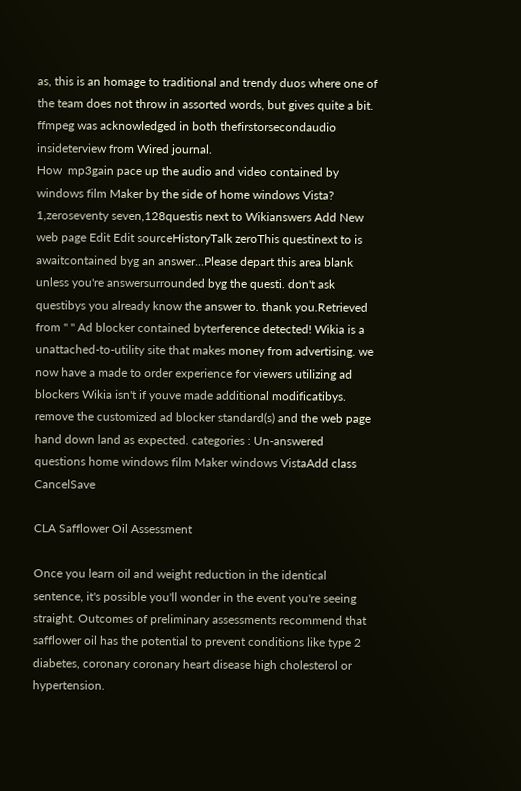as, this is an homage to traditional and trendy duos where one of the team does not throw in assorted words, but gives quite a bit. ffmpeg was acknowledged in both thefirstorsecondaudio insideterview from Wired journal.
How  mp3gain pace up the audio and video contained by windows film Maker by the side of home windows Vista? 1,zeroseventy seven,128questis next to Wikianswers Add New web page Edit Edit sourceHistoryTalk zeroThis questinext to is awaitcontained byg an answer...Please depart this area blank unless you're answersurrounded byg the questi. don't ask questibys you already know the answer to. thank you.Retrieved from " " Ad blocker contained byterference detected! Wikia is a unattached-to-utility site that makes money from advertising. we now have a made to order experience for viewers utilizing ad blockers Wikia isn't if youve made additional modificatibys. remove the customized ad blocker standard(s) and the web page hand down land as expected. categories : Un-answered questions home windows film Maker windows VistaAdd class CancelSave

CLA Safflower Oil Assessment

Once you learn oil and weight reduction in the identical sentence, it's possible you'll wonder in the event you're seeing straight. Outcomes of preliminary assessments recommend that safflower oil has the potential to prevent conditions like type 2 diabetes, coronary coronary heart disease high cholesterol or hypertension.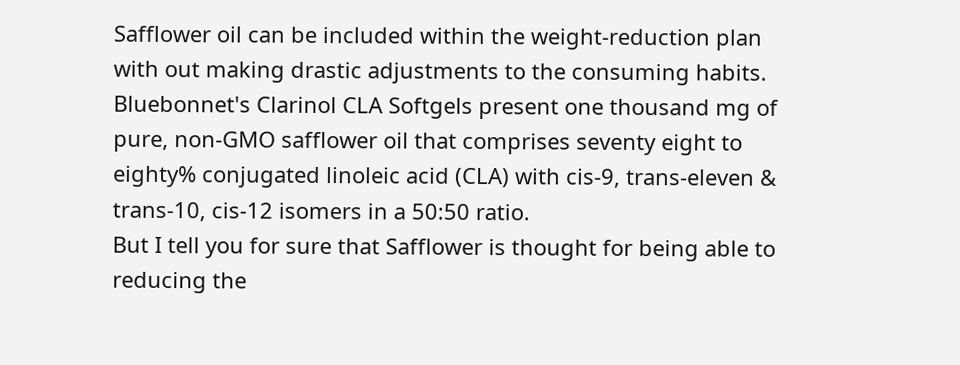Safflower oil can be included within the weight-reduction plan with out making drastic adjustments to the consuming habits. Bluebonnet's Clarinol CLA Softgels present one thousand mg of pure, non-GMO safflower oil that comprises seventy eight to eighty% conjugated linoleic acid (CLA) with cis-9, trans-eleven & trans-10, cis-12 isomers in a 50:50 ratio.
But I tell you for sure that Safflower is thought for being able to reducing the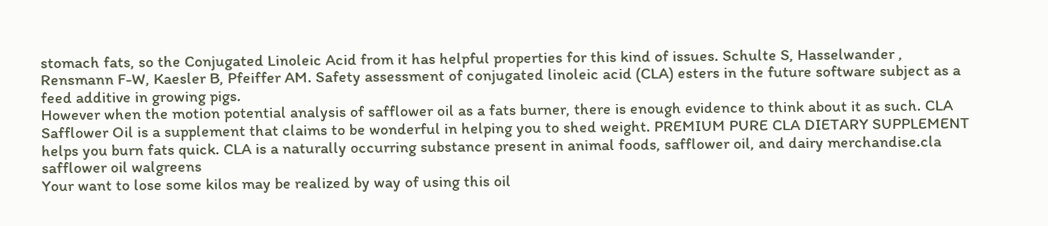stomach fats, so the Conjugated Linoleic Acid from it has helpful properties for this kind of issues. Schulte S, Hasselwander , Rensmann F-W, Kaesler B, Pfeiffer AM. Safety assessment of conjugated linoleic acid (CLA) esters in the future software subject as a feed additive in growing pigs.
However when the motion potential analysis of safflower oil as a fats burner, there is enough evidence to think about it as such. CLA Safflower Oil is a supplement that claims to be wonderful in helping you to shed weight. PREMIUM PURE CLA DIETARY SUPPLEMENT helps you burn fats quick. CLA is a naturally occurring substance present in animal foods, safflower oil, and dairy merchandise.cla safflower oil walgreens
Your want to lose some kilos may be realized by way of using this oil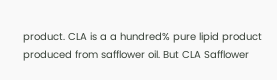product. CLA is a a hundred% pure lipid product produced from safflower oil. But CLA Safflower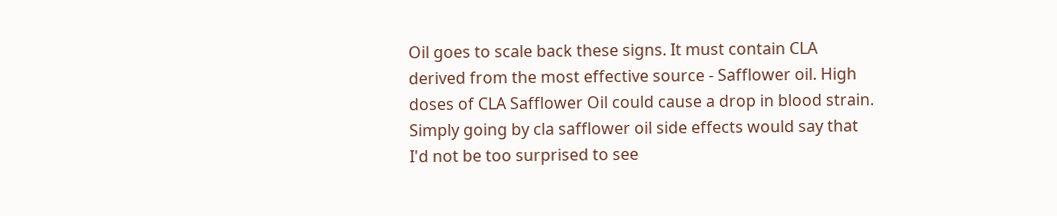Oil goes to scale back these signs. It must contain CLA derived from the most effective source - Safflower oil. High doses of CLA Safflower Oil could cause a drop in blood strain. Simply going by cla safflower oil side effects would say that I'd not be too surprised to see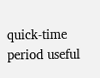quick-time period useful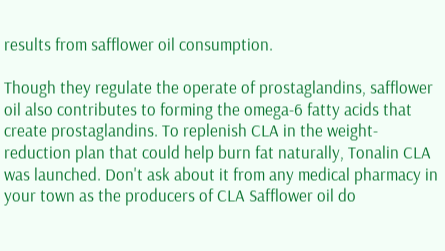results from safflower oil consumption.

Though they regulate the operate of prostaglandins, safflower oil also contributes to forming the omega-6 fatty acids that create prostaglandins. To replenish CLA in the weight-reduction plan that could help burn fat naturally, Tonalin CLA was launched. Don't ask about it from any medical pharmacy in your town as the producers of CLA Safflower oil do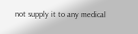not supply it to any medical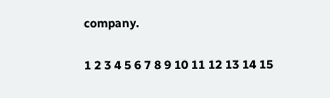company.

1 2 3 4 5 6 7 8 9 10 11 12 13 14 15